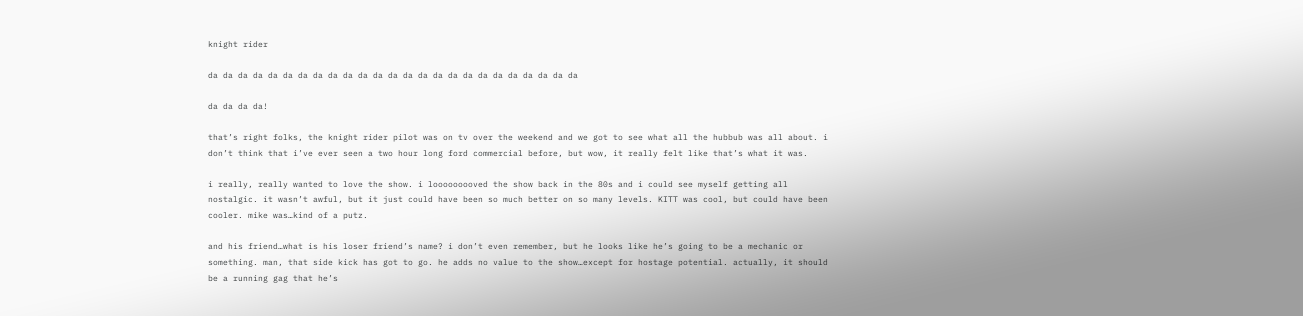knight rider

da da da da da da da da da da da da da da da da da da da da da da da da da

da da da da!

that’s right folks, the knight rider pilot was on tv over the weekend and we got to see what all the hubbub was all about. i don’t think that i’ve ever seen a two hour long ford commercial before, but wow, it really felt like that’s what it was.

i really, really wanted to love the show. i looooooooved the show back in the 80s and i could see myself getting all nostalgic. it wasn’t awful, but it just could have been so much better on so many levels. KITT was cool, but could have been cooler. mike was…kind of a putz.

and his friend…what is his loser friend’s name? i don’t even remember, but he looks like he’s going to be a mechanic or something. man, that side kick has got to go. he adds no value to the show…except for hostage potential. actually, it should be a running gag that he’s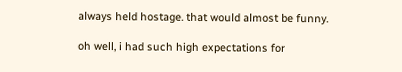always held hostage. that would almost be funny.

oh well, i had such high expectations for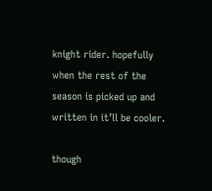knight rider. hopefully when the rest of the season is picked up and written in it’ll be cooler.

though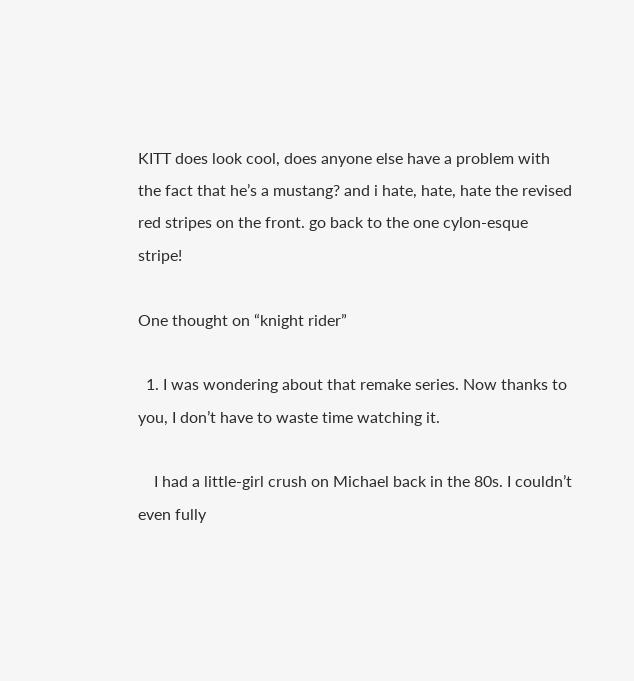KITT does look cool, does anyone else have a problem with the fact that he’s a mustang? and i hate, hate, hate the revised red stripes on the front. go back to the one cylon-esque stripe!

One thought on “knight rider”

  1. I was wondering about that remake series. Now thanks to you, I don’t have to waste time watching it.

    I had a little-girl crush on Michael back in the 80s. I couldn’t even fully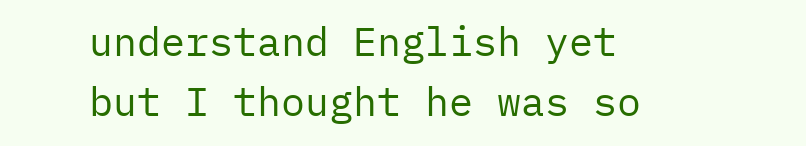understand English yet but I thought he was so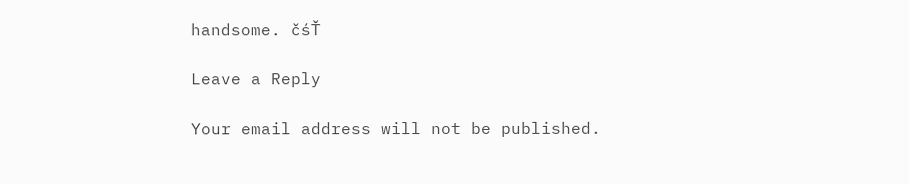handsome. čśŤ

Leave a Reply

Your email address will not be published.